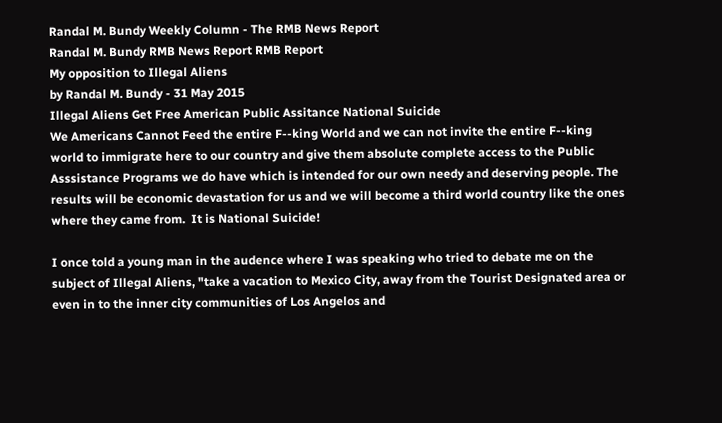Randal M. Bundy Weekly Column - The RMB News Report
Randal M. Bundy RMB News Report RMB Report
My opposition to Illegal Aliens
by Randal M. Bundy - 31 May 2015
Illegal Aliens Get Free American Public Assitance National Suicide
We Americans Cannot Feed the entire F--king World and we can not invite the entire F--king world to immigrate here to our country and give them absolute complete access to the Public Asssistance Programs we do have which is intended for our own needy and deserving people. The results will be economic devastation for us and we will become a third world country like the ones where they came from.  It is National Suicide!

I once told a young man in the audence where I was speaking who tried to debate me on the subject of Illegal Aliens, "take a vacation to Mexico City, away from the Tourist Designated area or even in to the inner city communities of Los Angelos and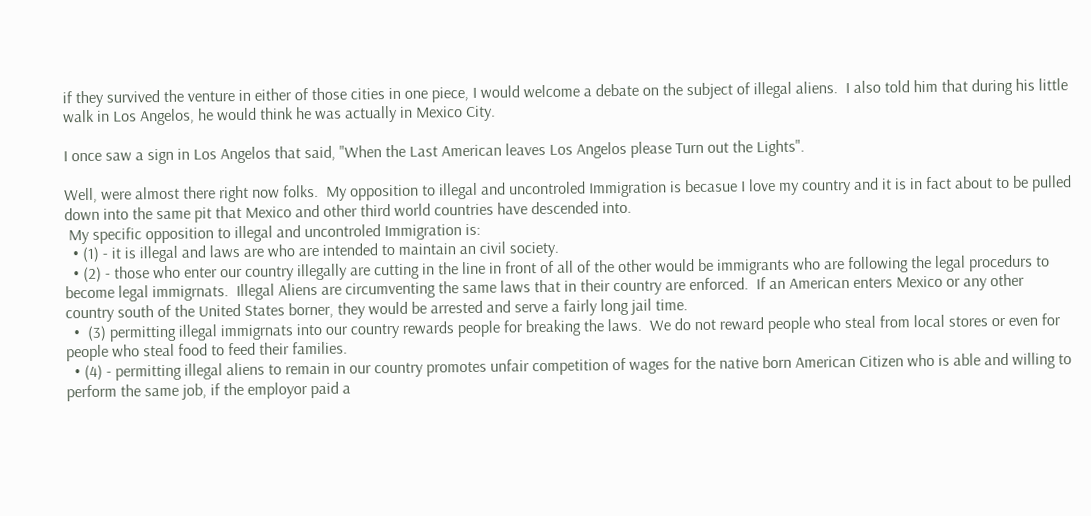if they survived the venture in either of those cities in one piece, I would welcome a debate on the subject of illegal aliens.  I also told him that during his little walk in Los Angelos, he would think he was actually in Mexico City.

I once saw a sign in Los Angelos that said, "When the Last American leaves Los Angelos please Turn out the Lights".

Well, were almost there right now folks.  My opposition to illegal and uncontroled Immigration is becasue I love my country and it is in fact about to be pulled down into the same pit that Mexico and other third world countries have descended into.
 My specific opposition to illegal and uncontroled Immigration is:
  • (1) - it is illegal and laws are who are intended to maintain an civil society.
  • (2) - those who enter our country illegally are cutting in the line in front of all of the other would be immigrants who are following the legal procedurs to become legal immigrnats.  Illegal Aliens are circumventing the same laws that in their country are enforced.  If an American enters Mexico or any other country south of the United States borner, they would be arrested and serve a fairly long jail time.
  •  (3) permitting illegal immigrnats into our country rewards people for breaking the laws.  We do not reward people who steal from local stores or even for people who steal food to feed their families.
  • (4) - permitting illegal aliens to remain in our country promotes unfair competition of wages for the native born American Citizen who is able and willing to perform the same job, if the employor paid a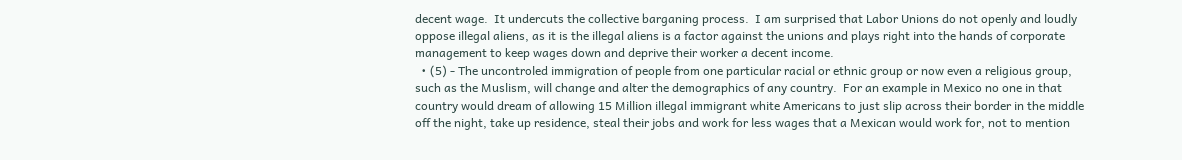decent wage.  It undercuts the collective barganing process.  I am surprised that Labor Unions do not openly and loudly oppose illegal aliens, as it is the illegal aliens is a factor against the unions and plays right into the hands of corporate management to keep wages down and deprive their worker a decent income.
  • (5) - The uncontroled immigration of people from one particular racial or ethnic group or now even a religious group, such as the Muslism, will change and alter the demographics of any country.  For an example in Mexico no one in that country would dream of allowing 15 Million illegal immigrant white Americans to just slip across their border in the middle off the night, take up residence, steal their jobs and work for less wages that a Mexican would work for, not to mention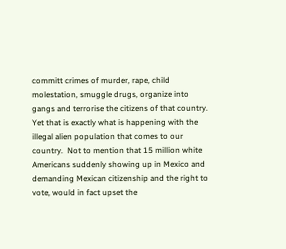committ crimes of murder, rape, child molestation, smuggle drugs, organize into gangs and terrorise the citizens of that country.  Yet that is exactly what is happening with the illegal alien population that comes to our country.  Not to mention that 15 million white Americans suddenly showing up in Mexico and demanding Mexican citizenship and the right to vote, would in fact upset the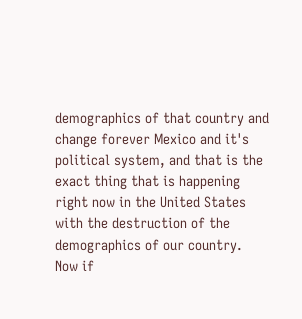demographics of that country and change forever Mexico and it's political system, and that is the exact thing that is happening right now in the United States with the destruction of the demographics of our country.
Now if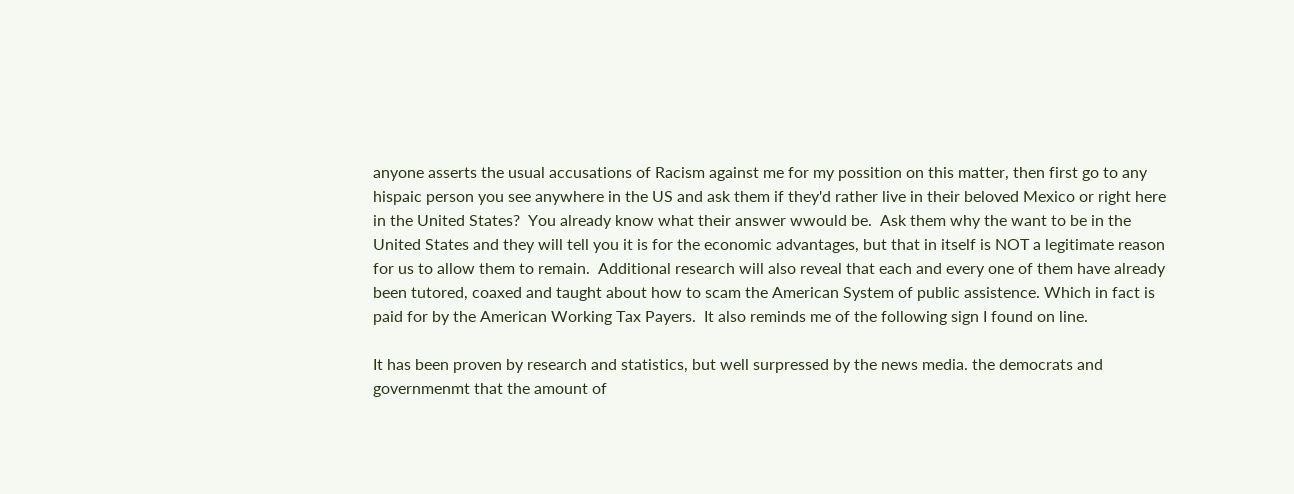anyone asserts the usual accusations of Racism against me for my possition on this matter, then first go to any hispaic person you see anywhere in the US and ask them if they'd rather live in their beloved Mexico or right here in the United States?  You already know what their answer wwould be.  Ask them why the want to be in the United States and they will tell you it is for the economic advantages, but that in itself is NOT a legitimate reason for us to allow them to remain.  Additional research will also reveal that each and every one of them have already been tutored, coaxed and taught about how to scam the American System of public assistence. Which in fact is paid for by the American Working Tax Payers.  It also reminds me of the following sign I found on line.

It has been proven by research and statistics, but well surpressed by the news media. the democrats and governmenmt that the amount of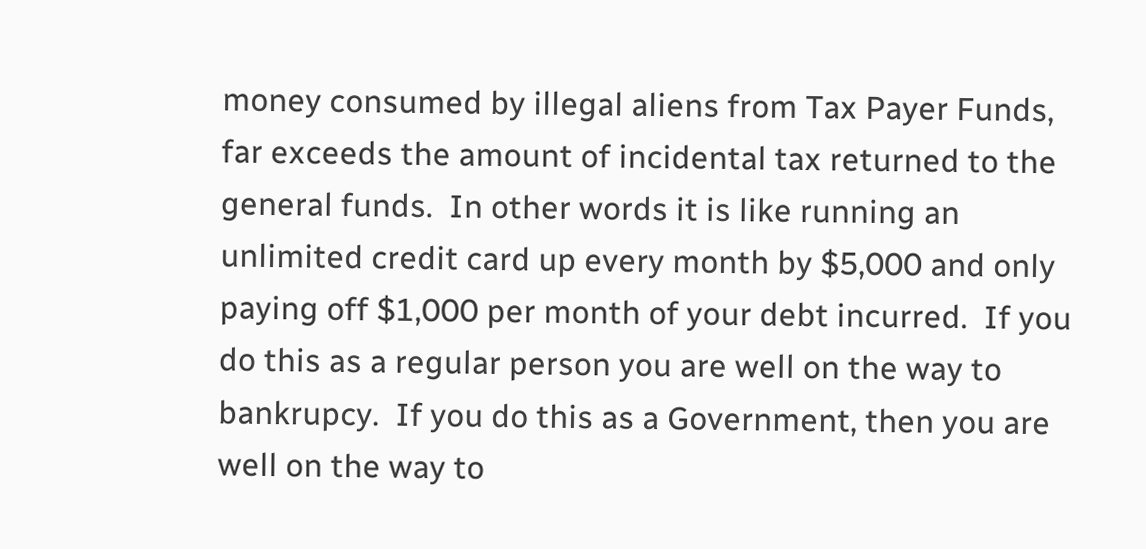money consumed by illegal aliens from Tax Payer Funds, far exceeds the amount of incidental tax returned to the general funds.  In other words it is like running an unlimited credit card up every month by $5,000 and only paying off $1,000 per month of your debt incurred.  If you do this as a regular person you are well on the way to bankrupcy.  If you do this as a Government, then you are well on the way to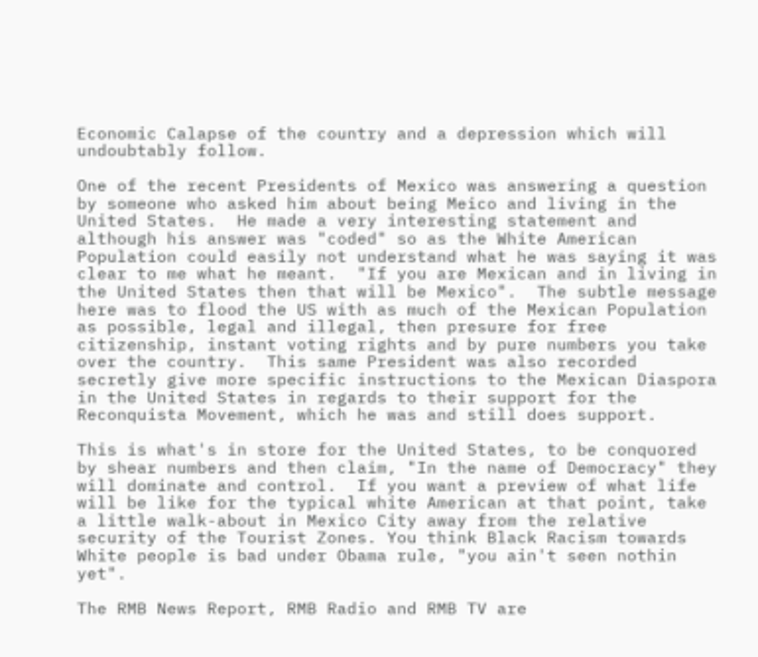Economic Calapse of the country and a depression which will undoubtably follow.

One of the recent Presidents of Mexico was answering a question by someone who asked him about being Meico and living in the United States.  He made a very interesting statement and although his answer was "coded" so as the White American Population could easily not understand what he was saying it was clear to me what he meant.  "If you are Mexican and in living in the United States then that will be Mexico".  The subtle message here was to flood the US with as much of the Mexican Population as possible, legal and illegal, then presure for free citizenship, instant voting rights and by pure numbers you take over the country.  This same President was also recorded secretly give more specific instructions to the Mexican Diaspora in the United States in regards to their support for the Reconquista Movement, which he was and still does support.

This is what's in store for the United States, to be conquored by shear numbers and then claim, "In the name of Democracy" they will dominate and control.  If you want a preview of what life will be like for the typical white American at that point, take a little walk-about in Mexico City away from the relative security of the Tourist Zones. You think Black Racism towards White people is bad under Obama rule, "you ain't seen nothin yet".

The RMB News Report, RMB Radio and RMB TV are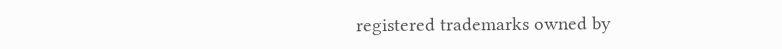registered trademarks owned by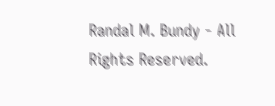Randal M. Bundy - All Rights Reserved.